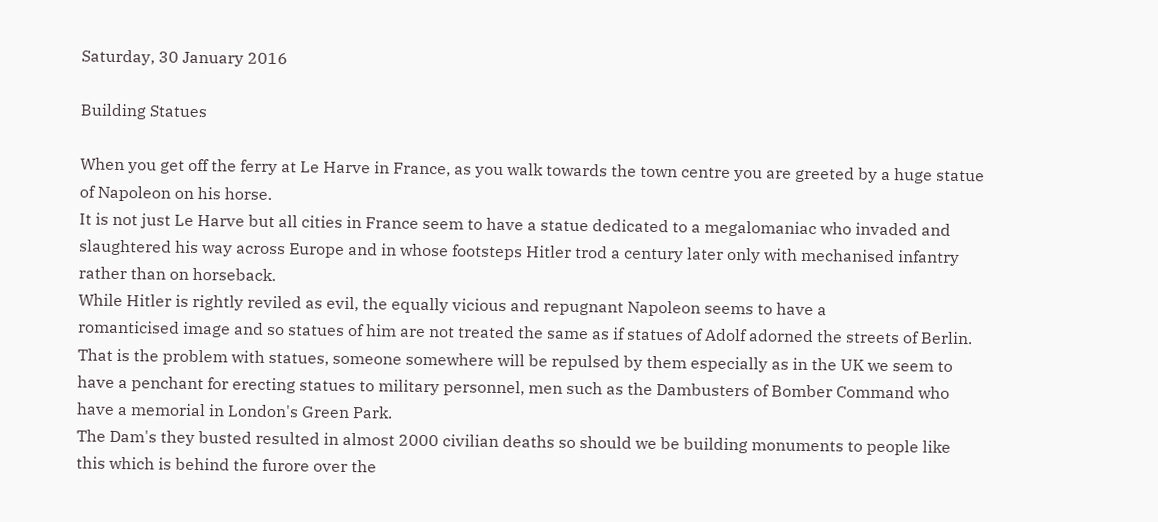Saturday, 30 January 2016

Building Statues

When you get off the ferry at Le Harve in France, as you walk towards the town centre you are greeted by a huge statue of Napoleon on his horse.
It is not just Le Harve but all cities in France seem to have a statue dedicated to a megalomaniac who invaded and slaughtered his way across Europe and in whose footsteps Hitler trod a century later only with mechanised infantry rather than on horseback.
While Hitler is rightly reviled as evil, the equally vicious and repugnant Napoleon seems to have a
romanticised image and so statues of him are not treated the same as if statues of Adolf adorned the streets of Berlin.
That is the problem with statues, someone somewhere will be repulsed by them especially as in the UK we seem to have a penchant for erecting statues to military personnel, men such as the Dambusters of Bomber Command who have a memorial in London's Green Park.
The Dam's they busted resulted in almost 2000 civilian deaths so should we be building monuments to people like this which is behind the furore over the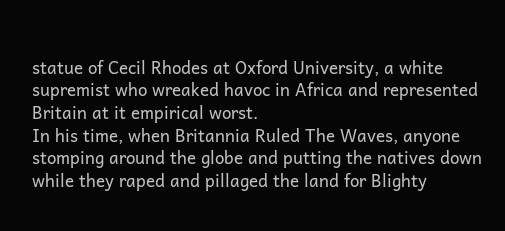statue of Cecil Rhodes at Oxford University, a white supremist who wreaked havoc in Africa and represented Britain at it empirical worst.
In his time, when Britannia Ruled The Waves, anyone stomping around the globe and putting the natives down while they raped and pillaged the land for Blighty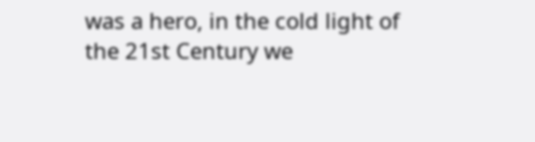was a hero, in the cold light of the 21st Century we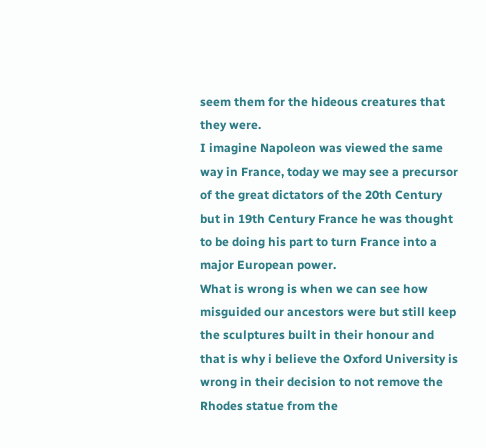seem them for the hideous creatures that they were.
I imagine Napoleon was viewed the same way in France, today we may see a precursor of the great dictators of the 20th Century but in 19th Century France he was thought to be doing his part to turn France into a major European power.
What is wrong is when we can see how misguided our ancestors were but still keep the sculptures built in their honour and that is why i believe the Oxford University is wrong in their decision to not remove the Rhodes statue from the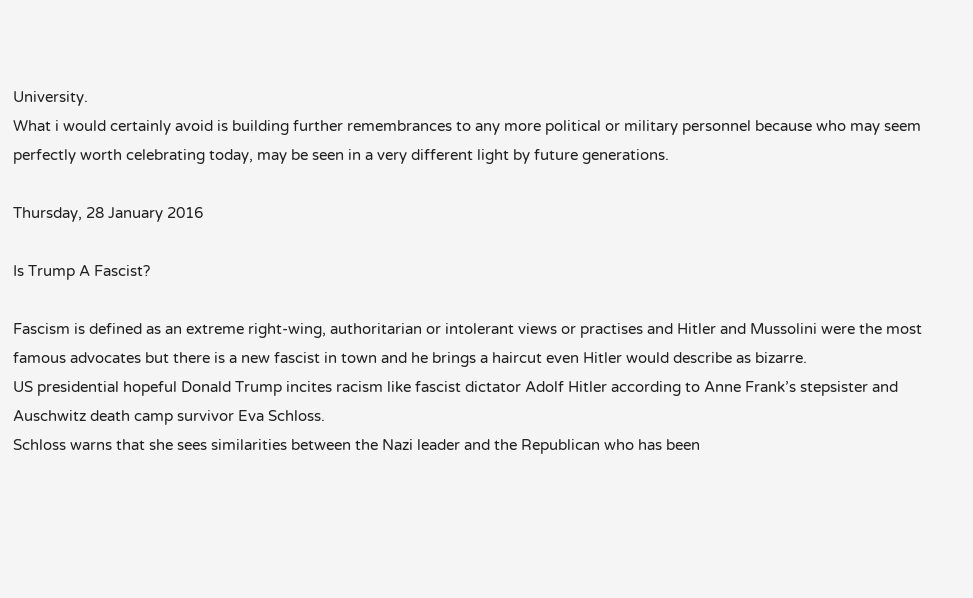University.
What i would certainly avoid is building further remembrances to any more political or military personnel because who may seem perfectly worth celebrating today, may be seen in a very different light by future generations.

Thursday, 28 January 2016

Is Trump A Fascist?

Fascism is defined as an extreme right-wing, authoritarian or intolerant views or practises and Hitler and Mussolini were the most famous advocates but there is a new fascist in town and he brings a haircut even Hitler would describe as bizarre.
US presidential hopeful Donald Trump incites racism like fascist dictator Adolf Hitler according to Anne Frank’s stepsister and Auschwitz death camp survivor Eva Schloss.
Schloss warns that she sees similarities between the Nazi leader and the Republican who has been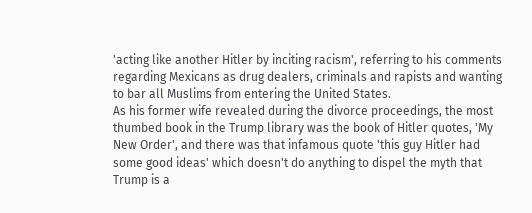'acting like another Hitler by inciting racism', referring to his comments regarding Mexicans as drug dealers, criminals and rapists and wanting to bar all Muslims from entering the United States.
As his former wife revealed during the divorce proceedings, the most thumbed book in the Trump library was the book of Hitler quotes, 'My New Order', and there was that infamous quote 'this guy Hitler had some good ideas' which doesn't do anything to dispel the myth that Trump is a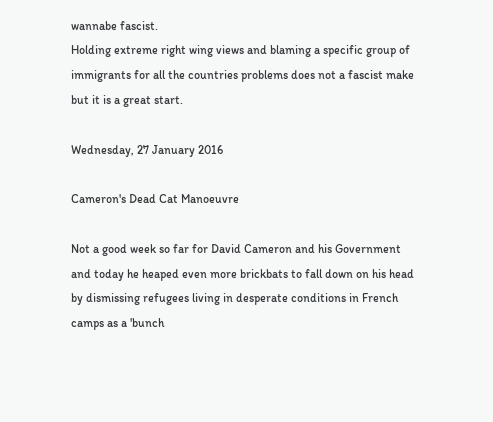wannabe fascist.
Holding extreme right wing views and blaming a specific group of immigrants for all the countries problems does not a fascist make but it is a great start.

Wednesday, 27 January 2016

Cameron's Dead Cat Manoeuvre

Not a good week so far for David Cameron and his Government and today he heaped even more brickbats to fall down on his head by dismissing refugees living in desperate conditions in French camps as a 'bunch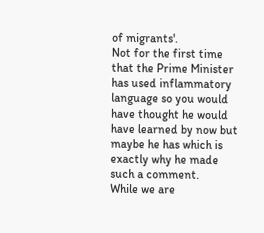of migrants'.
Not for the first time that the Prime Minister has used inflammatory language so you would have thought he would have learned by now but maybe he has which is exactly why he made such a comment.
While we are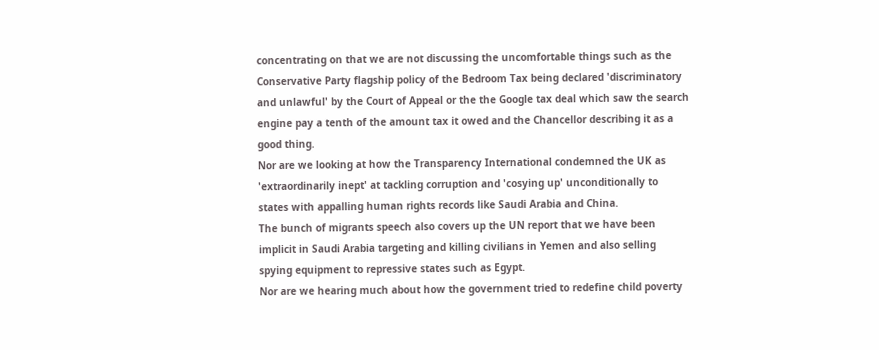concentrating on that we are not discussing the uncomfortable things such as the Conservative Party flagship policy of the Bedroom Tax being declared 'discriminatory and unlawful' by the Court of Appeal or the the Google tax deal which saw the search engine pay a tenth of the amount tax it owed and the Chancellor describing it as a good thing.
Nor are we looking at how the Transparency International condemned the UK as 'extraordinarily inept' at tackling corruption and 'cosying up' unconditionally to states with appalling human rights records like Saudi Arabia and China.
The bunch of migrants speech also covers up the UN report that we have been implicit in Saudi Arabia targeting and killing civilians in Yemen and also selling spying equipment to repressive states such as Egypt.
Nor are we hearing much about how the government tried to redefine child poverty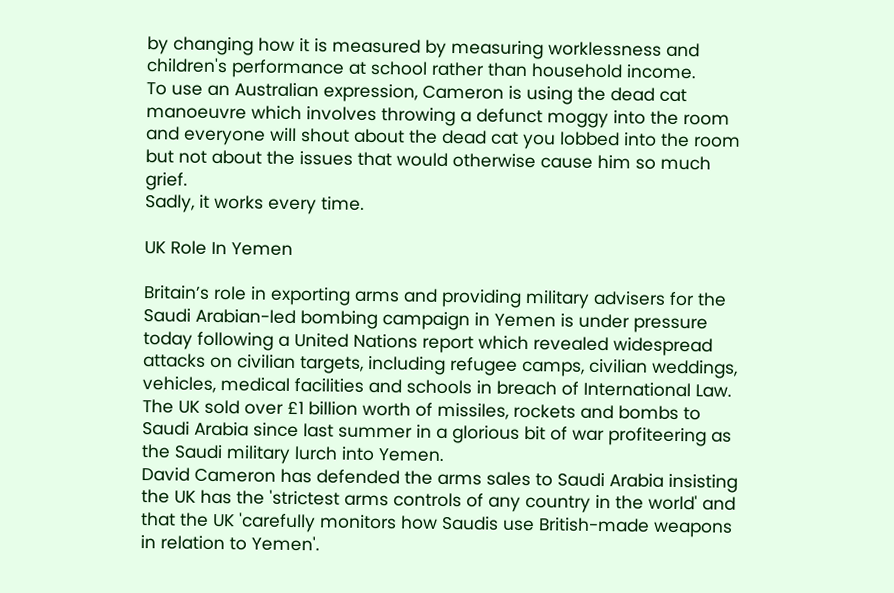by changing how it is measured by measuring worklessness and children's performance at school rather than household income.
To use an Australian expression, Cameron is using the dead cat manoeuvre which involves throwing a defunct moggy into the room and everyone will shout about the dead cat you lobbed into the room but not about the issues that would otherwise cause him so much grief.
Sadly, it works every time.

UK Role In Yemen

Britain’s role in exporting arms and providing military advisers for the Saudi Arabian-led bombing campaign in Yemen is under pressure today following a United Nations report which revealed widespread attacks on civilian targets, including refugee camps, civilian weddings, vehicles, medical facilities and schools in breach of International Law.
The UK sold over £1 billion worth of missiles, rockets and bombs to Saudi Arabia since last summer in a glorious bit of war profiteering as the Saudi military lurch into Yemen.
David Cameron has defended the arms sales to Saudi Arabia insisting the UK has the 'strictest arms controls of any country in the world' and that the UK 'carefully monitors how Saudis use British-made weapons in relation to Yemen'.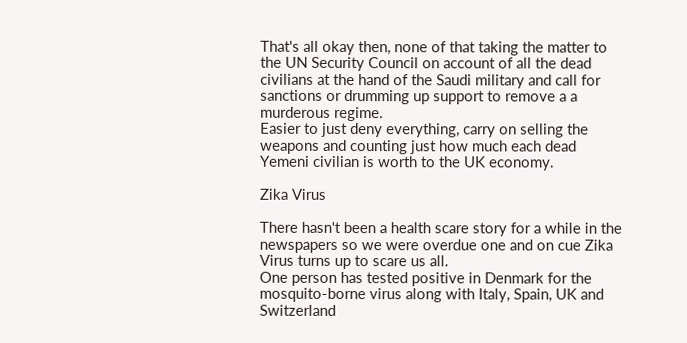That's all okay then, none of that taking the matter to the UN Security Council on account of all the dead civilians at the hand of the Saudi military and call for sanctions or drumming up support to remove a a murderous regime.
Easier to just deny everything, carry on selling the weapons and counting just how much each dead Yemeni civilian is worth to the UK economy.

Zika Virus

There hasn't been a health scare story for a while in the newspapers so we were overdue one and on cue Zika Virus turns up to scare us all.
One person has tested positive in Denmark for the mosquito-borne virus along with Italy, Spain, UK and Switzerland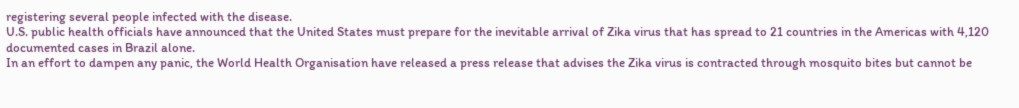registering several people infected with the disease.
U.S. public health officials have announced that the United States must prepare for the inevitable arrival of Zika virus that has spread to 21 countries in the Americas with 4,120 documented cases in Brazil alone.
In an effort to dampen any panic, the World Health Organisation have released a press release that advises the Zika virus is contracted through mosquito bites but cannot be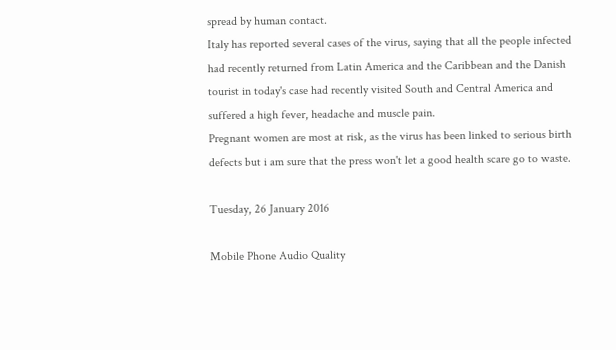spread by human contact.
Italy has reported several cases of the virus, saying that all the people infected had recently returned from Latin America and the Caribbean and the Danish tourist in today's case had recently visited South and Central America and suffered a high fever, headache and muscle pain.
Pregnant women are most at risk, as the virus has been linked to serious birth defects but i am sure that the press won't let a good health scare go to waste.

Tuesday, 26 January 2016

Mobile Phone Audio Quality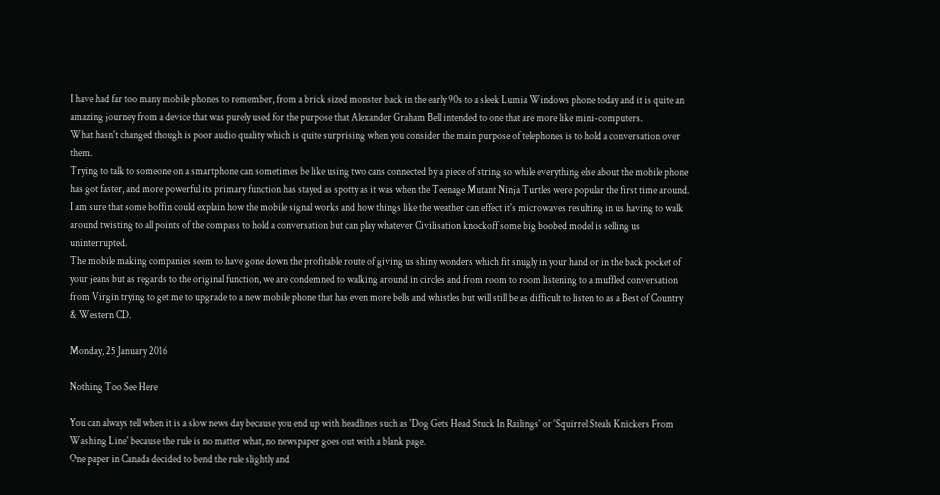I have had far too many mobile phones to remember, from a brick sized monster back in the early 90s to a sleek Lumia Windows phone today and it is quite an amazing journey from a device that was purely used for the purpose that Alexander Graham Bell intended to one that are more like mini-computers.
What hasn't changed though is poor audio quality which is quite surprising when you consider the main purpose of telephones is to hold a conversation over them.
Trying to talk to someone on a smartphone can sometimes be like using two cans connected by a piece of string so while everything else about the mobile phone has got faster, and more powerful its primary function has stayed as spotty as it was when the Teenage Mutant Ninja Turtles were popular the first time around.
I am sure that some boffin could explain how the mobile signal works and how things like the weather can effect it's microwaves resulting in us having to walk around twisting to all points of the compass to hold a conversation but can play whatever Civilisation knockoff some big boobed model is selling us uninterrupted.
The mobile making companies seem to have gone down the profitable route of giving us shiny wonders which fit snugly in your hand or in the back pocket of your jeans but as regards to the original function, we are condemned to walking around in circles and from room to room listening to a muffled conversation from Virgin trying to get me to upgrade to a new mobile phone that has even more bells and whistles but will still be as difficult to listen to as a Best of Country & Western CD.

Monday, 25 January 2016

Nothing Too See Here

You can always tell when it is a slow news day because you end up with headlines such as 'Dog Gets Head Stuck In Railings' or 'Squirrel Steals Knickers From Washing Line' because the rule is no matter what, no newspaper goes out with a blank page.
One paper in Canada decided to bend the rule slightly and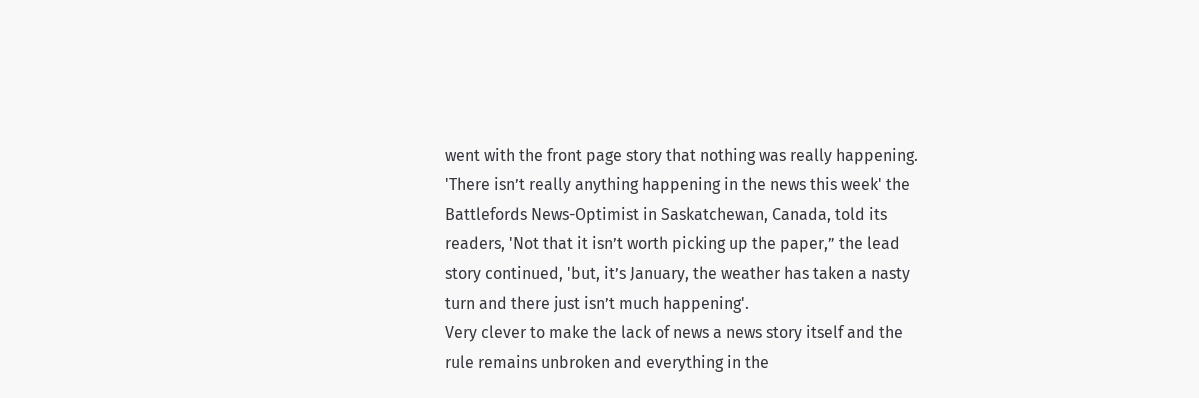went with the front page story that nothing was really happening.
'There isn’t really anything happening in the news this week' the Battlefords News-Optimist in Saskatchewan, Canada, told its readers, 'Not that it isn’t worth picking up the paper,” the lead
story continued, 'but, it’s January, the weather has taken a nasty turn and there just isn’t much happening'.
Very clever to make the lack of news a news story itself and the rule remains unbroken and everything in the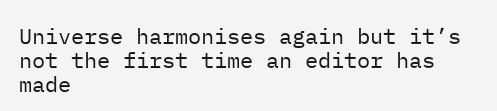Universe harmonises again but it’s not the first time an editor has made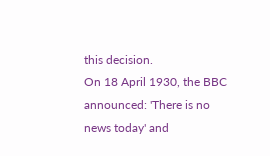this decision.
On 18 April 1930, the BBC announced: 'There is no news today' and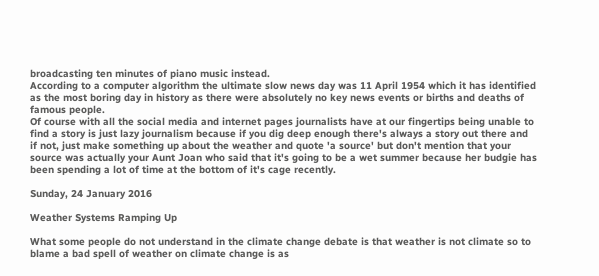broadcasting ten minutes of piano music instead.
According to a computer algorithm the ultimate slow news day was 11 April 1954 which it has identified as the most boring day in history as there were absolutely no key news events or births and deaths of famous people.
Of course with all the social media and internet pages journalists have at our fingertips being unable to find a story is just lazy journalism because if you dig deep enough there's always a story out there and if not, just make something up about the weather and quote 'a source' but don't mention that your source was actually your Aunt Joan who said that it's going to be a wet summer because her budgie has been spending a lot of time at the bottom of it's cage recently.

Sunday, 24 January 2016

Weather Systems Ramping Up

What some people do not understand in the climate change debate is that weather is not climate so to blame a bad spell of weather on climate change is as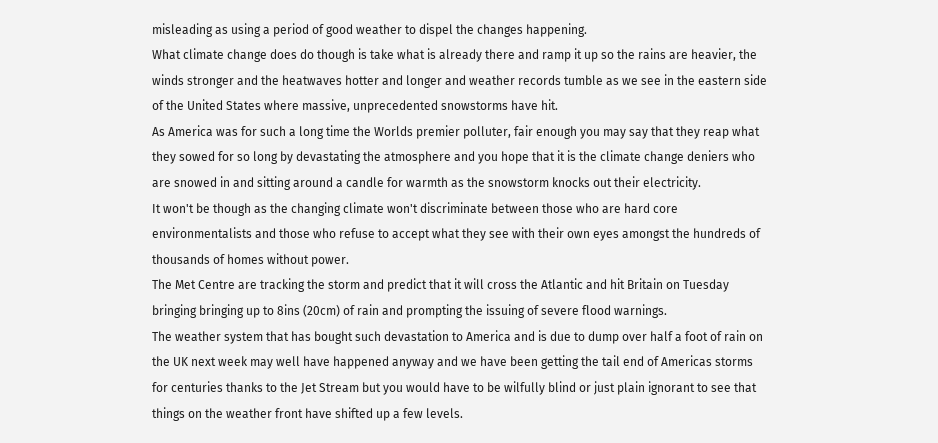misleading as using a period of good weather to dispel the changes happening.
What climate change does do though is take what is already there and ramp it up so the rains are heavier, the winds stronger and the heatwaves hotter and longer and weather records tumble as we see in the eastern side of the United States where massive, unprecedented snowstorms have hit.
As America was for such a long time the Worlds premier polluter, fair enough you may say that they reap what they sowed for so long by devastating the atmosphere and you hope that it is the climate change deniers who are snowed in and sitting around a candle for warmth as the snowstorm knocks out their electricity.
It won't be though as the changing climate won't discriminate between those who are hard core environmentalists and those who refuse to accept what they see with their own eyes amongst the hundreds of thousands of homes without power.
The Met Centre are tracking the storm and predict that it will cross the Atlantic and hit Britain on Tuesday bringing bringing up to 8ins (20cm) of rain and prompting the issuing of severe flood warnings.
The weather system that has bought such devastation to America and is due to dump over half a foot of rain on the UK next week may well have happened anyway and we have been getting the tail end of Americas storms for centuries thanks to the Jet Stream but you would have to be wilfully blind or just plain ignorant to see that things on the weather front have shifted up a few levels.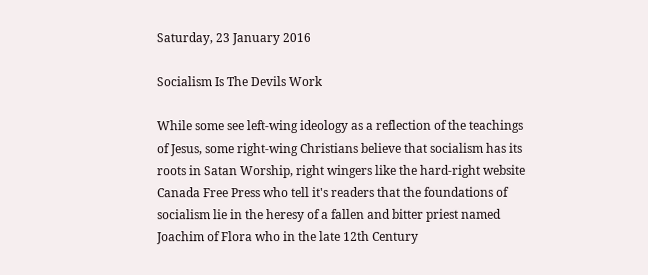Saturday, 23 January 2016

Socialism Is The Devils Work

While some see left-wing ideology as a reflection of the teachings of Jesus, some right-wing Christians believe that socialism has its roots in Satan Worship, right wingers like the hard-right website Canada Free Press who tell it's readers that the foundations of socialism lie in the heresy of a fallen and bitter priest named Joachim of Flora who in the late 12th Century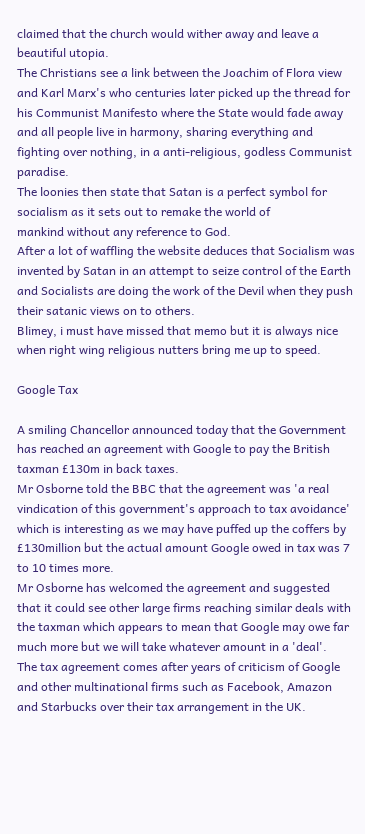claimed that the church would wither away and leave a beautiful utopia.
The Christians see a link between the Joachim of Flora view and Karl Marx's who centuries later picked up the thread for his Communist Manifesto where the State would fade away and all people live in harmony, sharing everything and fighting over nothing, in a anti-religious, godless Communist paradise.
The loonies then state that Satan is a perfect symbol for socialism as it sets out to remake the world of
mankind without any reference to God.
After a lot of waffling the website deduces that Socialism was invented by Satan in an attempt to seize control of the Earth and Socialists are doing the work of the Devil when they push their satanic views on to others.
Blimey, i must have missed that memo but it is always nice when right wing religious nutters bring me up to speed.

Google Tax

A smiling Chancellor announced today that the Government has reached an agreement with Google to pay the British taxman £130m in back taxes.
Mr Osborne told the BBC that the agreement was 'a real vindication of this government's approach to tax avoidance' which is interesting as we may have puffed up the coffers by £130million but the actual amount Google owed in tax was 7 to 10 times more.
Mr Osborne has welcomed the agreement and suggested that it could see other large firms reaching similar deals with the taxman which appears to mean that Google may owe far much more but we will take whatever amount in a 'deal'.
The tax agreement comes after years of criticism of Google and other multinational firms such as Facebook, Amazon and Starbucks over their tax arrangement in the UK.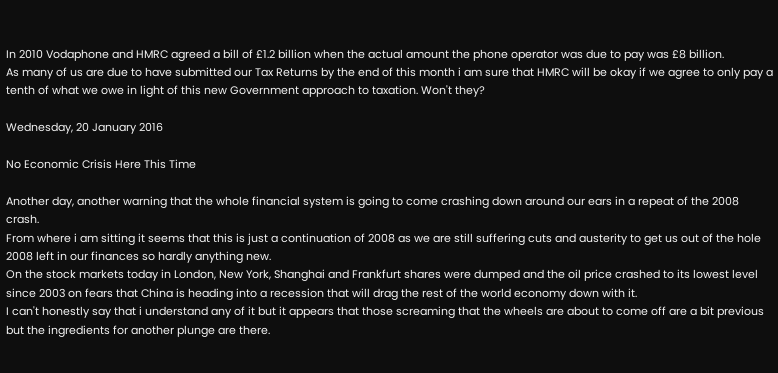In 2010 Vodaphone and HMRC agreed a bill of £1.2 billion when the actual amount the phone operator was due to pay was £8 billion.
As many of us are due to have submitted our Tax Returns by the end of this month i am sure that HMRC will be okay if we agree to only pay a tenth of what we owe in light of this new Government approach to taxation. Won't they?

Wednesday, 20 January 2016

No Economic Crisis Here This Time

Another day, another warning that the whole financial system is going to come crashing down around our ears in a repeat of the 2008 crash.
From where i am sitting it seems that this is just a continuation of 2008 as we are still suffering cuts and austerity to get us out of the hole 2008 left in our finances so hardly anything new.
On the stock markets today in London, New York, Shanghai and Frankfurt shares were dumped and the oil price crashed to its lowest level since 2003 on fears that China is heading into a recession that will drag the rest of the world economy down with it.
I can't honestly say that i understand any of it but it appears that those screaming that the wheels are about to come off are a bit previous but the ingredients for another plunge are there.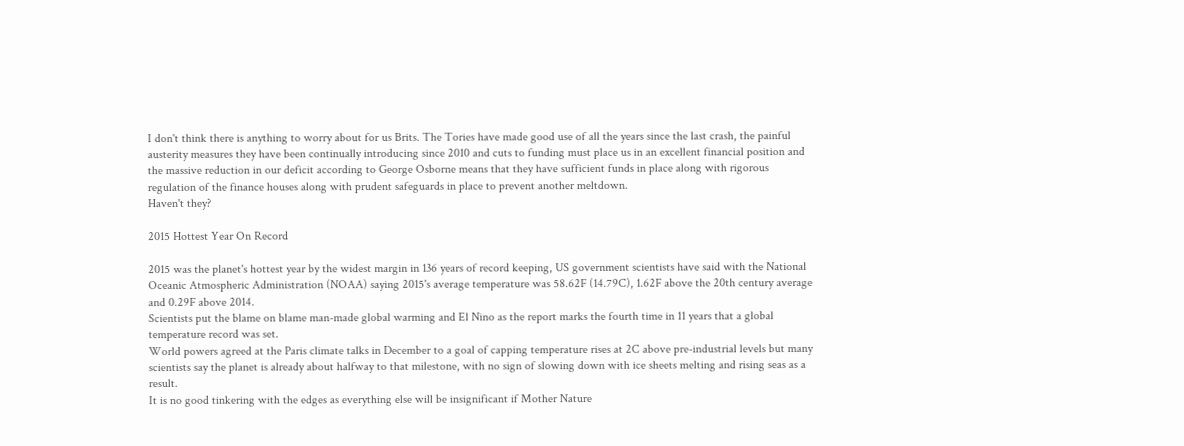I don't think there is anything to worry about for us Brits. The Tories have made good use of all the years since the last crash, the painful austerity measures they have been continually introducing since 2010 and cuts to funding must place us in an excellent financial position and the massive reduction in our deficit according to George Osborne means that they have sufficient funds in place along with rigorous regulation of the finance houses along with prudent safeguards in place to prevent another meltdown.
Haven't they?

2015 Hottest Year On Record

2015 was the planet's hottest year by the widest margin in 136 years of record keeping, US government scientists have said with the National Oceanic Atmospheric Administration (NOAA) saying 2015's average temperature was 58.62F (14.79C), 1.62F above the 20th century average and 0.29F above 2014.
Scientists put the blame on blame man-made global warming and El Nino as the report marks the fourth time in 11 years that a global temperature record was set.
World powers agreed at the Paris climate talks in December to a goal of capping temperature rises at 2C above pre-industrial levels but many scientists say the planet is already about halfway to that milestone, with no sign of slowing down with ice sheets melting and rising seas as a result.
It is no good tinkering with the edges as everything else will be insignificant if Mother Nature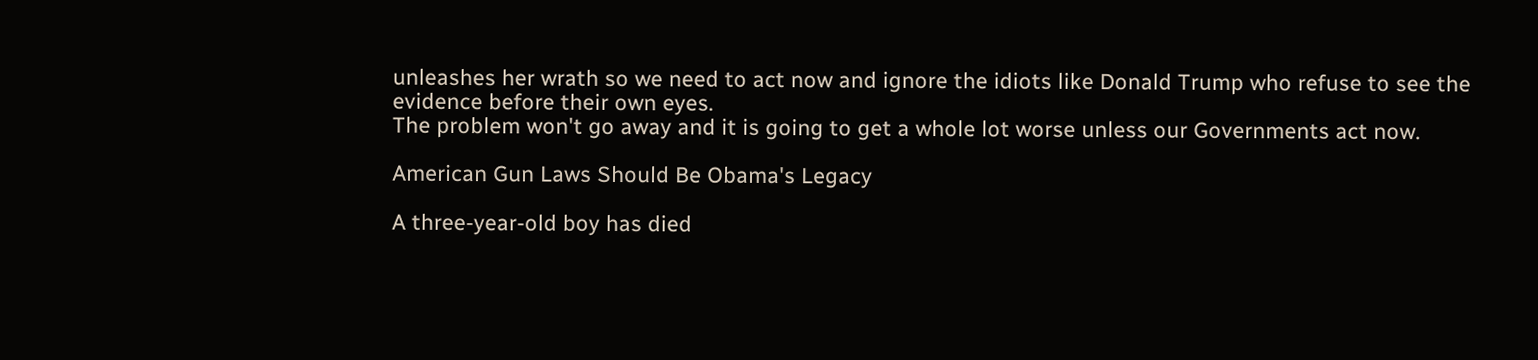unleashes her wrath so we need to act now and ignore the idiots like Donald Trump who refuse to see the evidence before their own eyes.
The problem won't go away and it is going to get a whole lot worse unless our Governments act now.

American Gun Laws Should Be Obama's Legacy

A three-year-old boy has died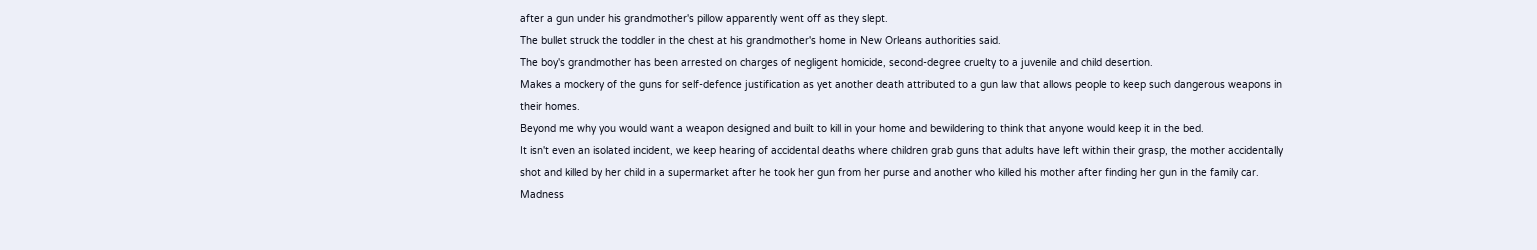after a gun under his grandmother's pillow apparently went off as they slept.
The bullet struck the toddler in the chest at his grandmother's home in New Orleans authorities said.
The boy's grandmother has been arrested on charges of negligent homicide, second-degree cruelty to a juvenile and child desertion.
Makes a mockery of the guns for self-defence justification as yet another death attributed to a gun law that allows people to keep such dangerous weapons in their homes.
Beyond me why you would want a weapon designed and built to kill in your home and bewildering to think that anyone would keep it in the bed.
It isn't even an isolated incident, we keep hearing of accidental deaths where children grab guns that adults have left within their grasp, the mother accidentally shot and killed by her child in a supermarket after he took her gun from her purse and another who killed his mother after finding her gun in the family car.
Madness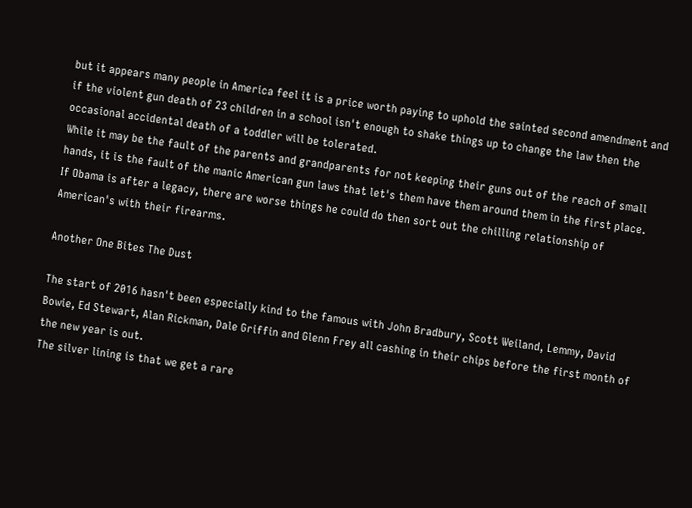but it appears many people in America feel it is a price worth paying to uphold the sainted second amendment and if the violent gun death of 23 children in a school isn't enough to shake things up to change the law then the occasional accidental death of a toddler will be tolerated.
While it may be the fault of the parents and grandparents for not keeping their guns out of the reach of small hands, it is the fault of the manic American gun laws that let's them have them around them in the first place.
If Obama is after a legacy, there are worse things he could do then sort out the chilling relationship of American's with their firearms.

Another One Bites The Dust

The start of 2016 hasn't been especially kind to the famous with John Bradbury, Scott Weiland, Lemmy, David Bowie, Ed Stewart, Alan Rickman, Dale Griffin and Glenn Frey all cashing in their chips before the first month of the new year is out.
The silver lining is that we get a rare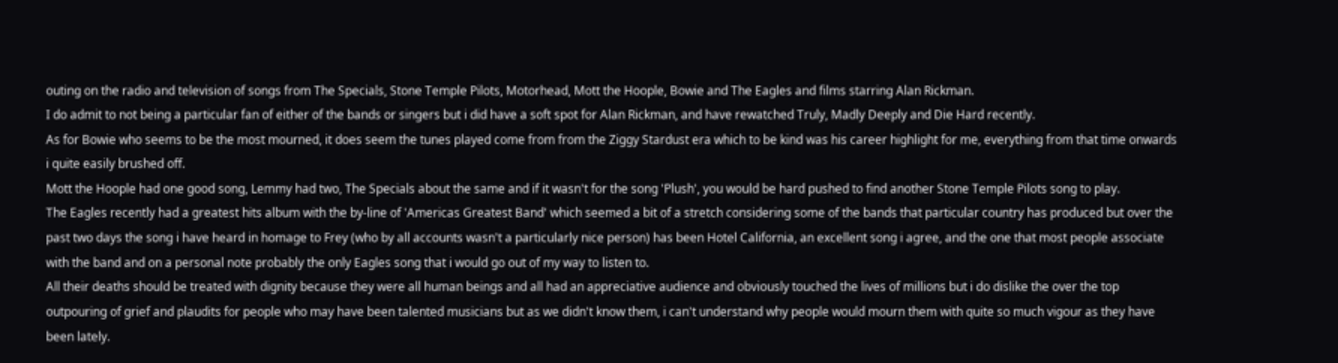outing on the radio and television of songs from The Specials, Stone Temple Pilots, Motorhead, Mott the Hoople, Bowie and The Eagles and films starring Alan Rickman.
I do admit to not being a particular fan of either of the bands or singers but i did have a soft spot for Alan Rickman, and have rewatched Truly, Madly Deeply and Die Hard recently.
As for Bowie who seems to be the most mourned, it does seem the tunes played come from from the Ziggy Stardust era which to be kind was his career highlight for me, everything from that time onwards i quite easily brushed off.
Mott the Hoople had one good song, Lemmy had two, The Specials about the same and if it wasn't for the song 'Plush', you would be hard pushed to find another Stone Temple Pilots song to play.
The Eagles recently had a greatest hits album with the by-line of 'Americas Greatest Band' which seemed a bit of a stretch considering some of the bands that particular country has produced but over the past two days the song i have heard in homage to Frey (who by all accounts wasn't a particularly nice person) has been Hotel California, an excellent song i agree, and the one that most people associate with the band and on a personal note probably the only Eagles song that i would go out of my way to listen to.
All their deaths should be treated with dignity because they were all human beings and all had an appreciative audience and obviously touched the lives of millions but i do dislike the over the top outpouring of grief and plaudits for people who may have been talented musicians but as we didn't know them, i can't understand why people would mourn them with quite so much vigour as they have been lately.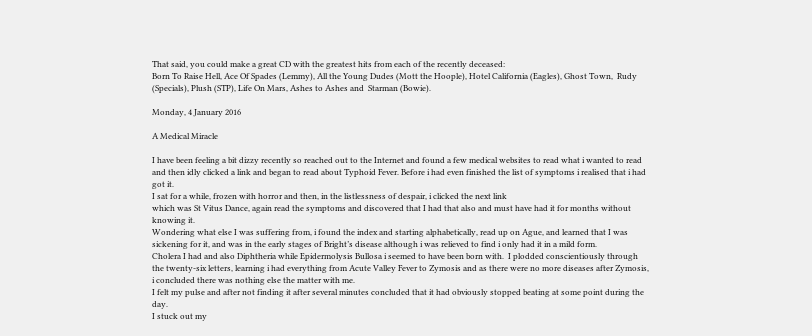That said, you could make a great CD with the greatest hits from each of the recently deceased:
Born To Raise Hell, Ace Of Spades (Lemmy), All the Young Dudes (Mott the Hoople), Hotel California (Eagles), Ghost Town,  Rudy (Specials), Plush (STP), Life On Mars, Ashes to Ashes and  Starman (Bowie).

Monday, 4 January 2016

A Medical Miracle

I have been feeling a bit dizzy recently so reached out to the Internet and found a few medical websites to read what i wanted to read and then idly clicked a link and began to read about Typhoid Fever. Before i had even finished the list of symptoms i realised that i had got it.
I sat for a while, frozen with horror and then, in the listlessness of despair, i clicked the next link
which was St Vitus Dance, again read the symptoms and discovered that I had that also and must have had it for months without knowing it.
Wondering what else I was suffering from, i found the index and starting alphabetically, read up on Ague, and learned that I was sickening for it, and was in the early stages of Bright’s disease although i was relieved to find i only had it in a mild form.
Cholera I had and also Diphtheria while Epidermolysis Bullosa i seemed to have been born with.  I plodded conscientiously through the twenty-six letters, learning i had everything from Acute Valley Fever to Zymosis and as there were no more diseases after Zymosis, i concluded there was nothing else the matter with me.
I felt my pulse and after not finding it after several minutes concluded that it had obviously stopped beating at some point during the day.
I stuck out my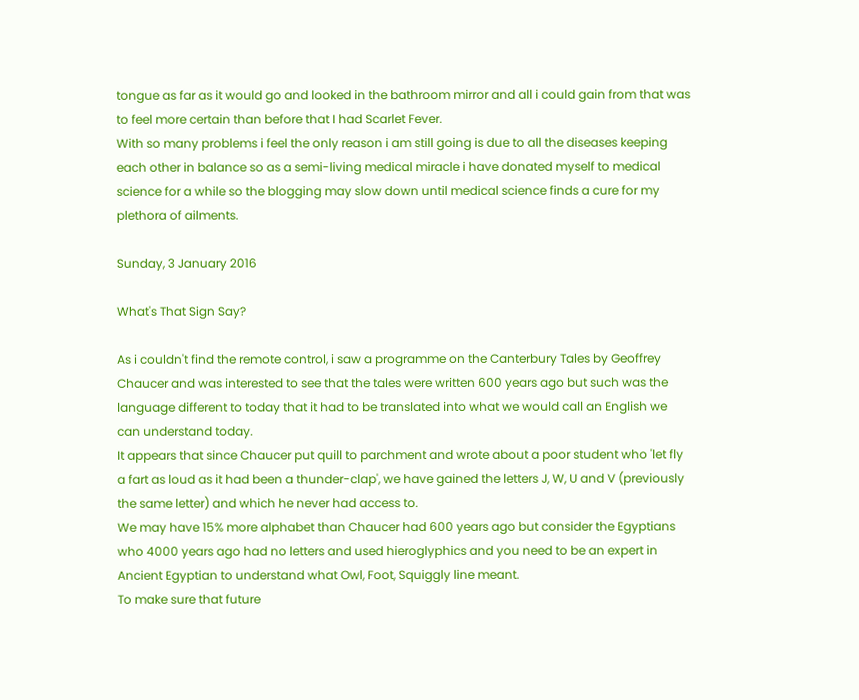tongue as far as it would go and looked in the bathroom mirror and all i could gain from that was to feel more certain than before that I had Scarlet Fever.
With so many problems i feel the only reason i am still going is due to all the diseases keeping each other in balance so as a semi-living medical miracle i have donated myself to medical science for a while so the blogging may slow down until medical science finds a cure for my plethora of ailments.

Sunday, 3 January 2016

What's That Sign Say?

As i couldn't find the remote control, i saw a programme on the Canterbury Tales by Geoffrey Chaucer and was interested to see that the tales were written 600 years ago but such was the language different to today that it had to be translated into what we would call an English we can understand today.
It appears that since Chaucer put quill to parchment and wrote about a poor student who 'let fly a fart as loud as it had been a thunder-clap', we have gained the letters J, W, U and V (previously the same letter) and which he never had access to.
We may have 15% more alphabet than Chaucer had 600 years ago but consider the Egyptians who 4000 years ago had no letters and used hieroglyphics and you need to be an expert in Ancient Egyptian to understand what Owl, Foot, Squiggly line meant.
To make sure that future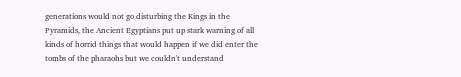generations would not go disturbing the Kings in the Pyramids, the Ancient Egyptians put up stark warning of all kinds of horrid things that would happen if we did enter the tombs of the pharaohs but we couldn't understand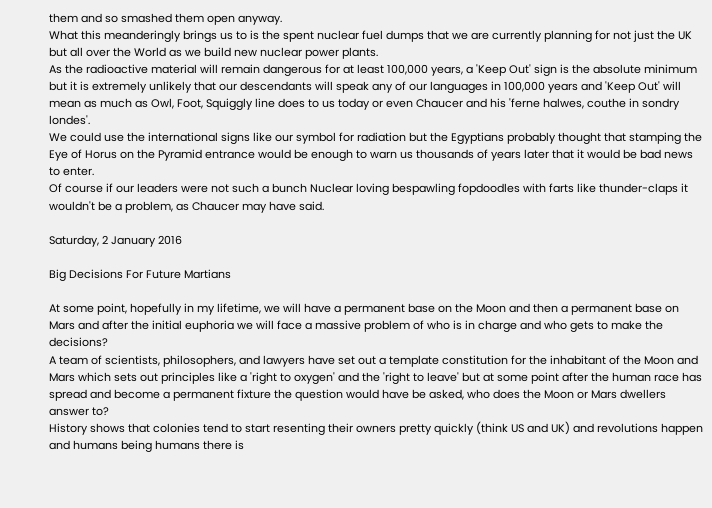them and so smashed them open anyway.
What this meanderingly brings us to is the spent nuclear fuel dumps that we are currently planning for not just the UK but all over the World as we build new nuclear power plants.
As the radioactive material will remain dangerous for at least 100,000 years, a 'Keep Out' sign is the absolute minimum but it is extremely unlikely that our descendants will speak any of our languages in 100,000 years and 'Keep Out' will mean as much as Owl, Foot, Squiggly line does to us today or even Chaucer and his 'ferne halwes, couthe in sondry londes'.
We could use the international signs like our symbol for radiation but the Egyptians probably thought that stamping the Eye of Horus on the Pyramid entrance would be enough to warn us thousands of years later that it would be bad news to enter.
Of course if our leaders were not such a bunch Nuclear loving bespawling fopdoodles with farts like thunder-claps it wouldn't be a problem, as Chaucer may have said.

Saturday, 2 January 2016

Big Decisions For Future Martians

At some point, hopefully in my lifetime, we will have a permanent base on the Moon and then a permanent base on Mars and after the initial euphoria we will face a massive problem of who is in charge and who gets to make the decisions?
A team of scientists, philosophers, and lawyers have set out a template constitution for the inhabitant of the Moon and Mars which sets out principles like a 'right to oxygen' and the 'right to leave' but at some point after the human race has spread and become a permanent fixture the question would have be asked, who does the Moon or Mars dwellers answer to?
History shows that colonies tend to start resenting their owners pretty quickly (think US and UK) and revolutions happen and humans being humans there is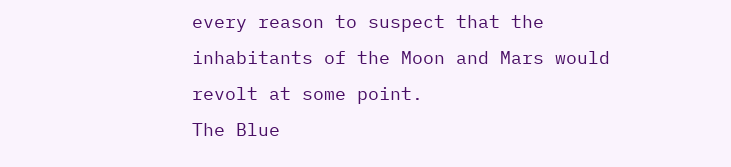every reason to suspect that the inhabitants of the Moon and Mars would revolt at some point.
The Blue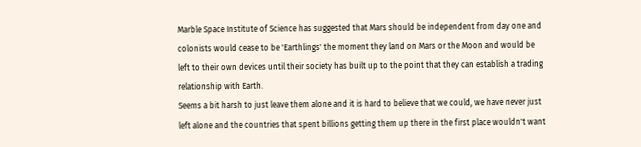Marble Space Institute of Science has suggested that Mars should be independent from day one and colonists would cease to be 'Earthlings' the moment they land on Mars or the Moon and would be left to their own devices until their society has built up to the point that they can establish a trading relationship with Earth.
Seems a bit harsh to just leave them alone and it is hard to believe that we could, we have never just left alone and the countries that spent billions getting them up there in the first place wouldn't want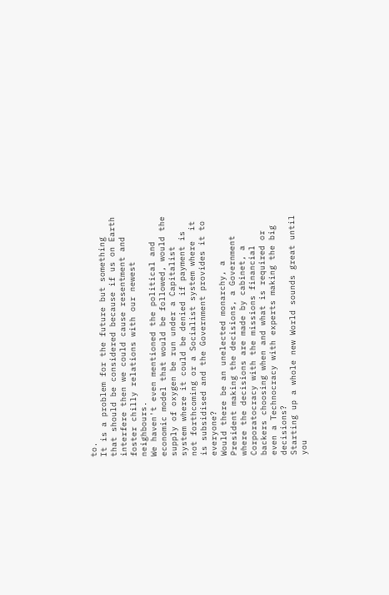to.
It is a problem for the future but something that should be considered because if us on Earth interfere then we could cause resentment and foster chilly relations with our newest neighbours.
We haven't even mentioned the political and economic model that would be followed, would the supply of oxygen be run under a Capitalist system where it could be denied if payment is not forthcoming or a Socialist system where  it is subsidised and the Government provides it to everyone?
Would there be an unelected monarchy, a President making the decisions, a Government where the decisions are made by cabinet, a Corporatocracy with the missions financial backers choosing when and what is required or even a Technocracy with experts making the big decisions?
Starting up a whole new World sounds great until you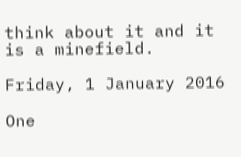think about it and it is a minefield.

Friday, 1 January 2016

One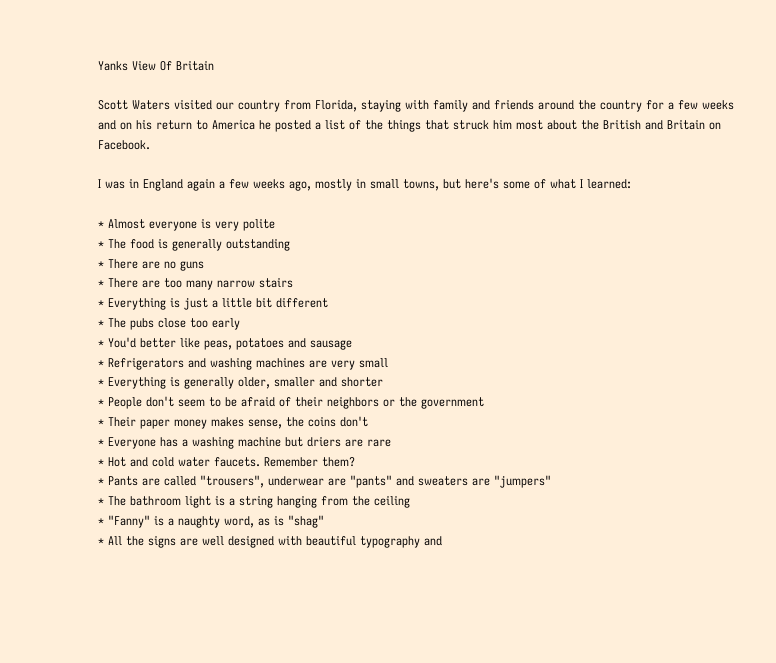Yanks View Of Britain

Scott Waters visited our country from Florida, staying with family and friends around the country for a few weeks and on his return to America he posted a list of the things that struck him most about the British and Britain on Facebook.

I was in England again a few weeks ago, mostly in small towns, but here's some of what I learned:

* Almost everyone is very polite
* The food is generally outstanding
* There are no guns
* There are too many narrow stairs
* Everything is just a little bit different
* The pubs close too early
* You'd better like peas, potatoes and sausage
* Refrigerators and washing machines are very small
* Everything is generally older, smaller and shorter
* People don't seem to be afraid of their neighbors or the government
* Their paper money makes sense, the coins don't
* Everyone has a washing machine but driers are rare
* Hot and cold water faucets. Remember them?
* Pants are called "trousers", underwear are "pants" and sweaters are "jumpers"
* The bathroom light is a string hanging from the ceiling
* "Fanny" is a naughty word, as is "shag"
* All the signs are well designed with beautiful typography and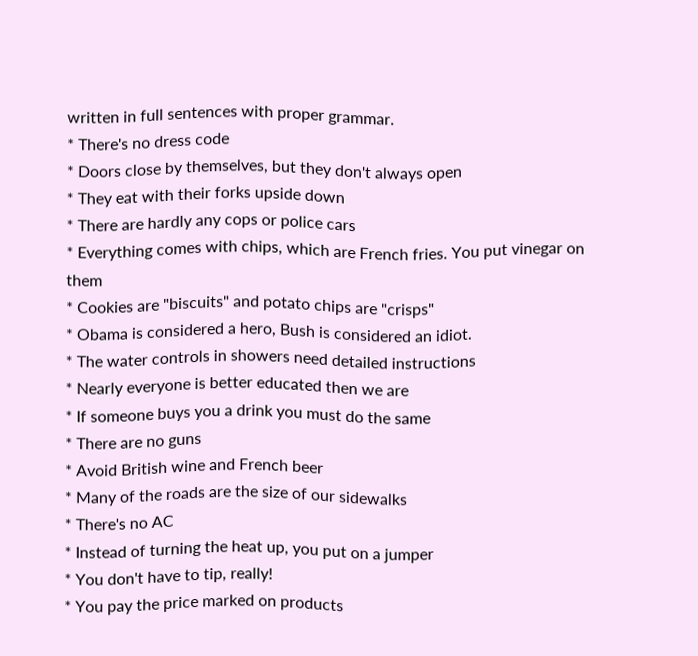written in full sentences with proper grammar.
* There's no dress code
* Doors close by themselves, but they don't always open
* They eat with their forks upside down
* There are hardly any cops or police cars
* Everything comes with chips, which are French fries. You put vinegar on them
* Cookies are "biscuits" and potato chips are "crisps"
* Obama is considered a hero, Bush is considered an idiot.
* The water controls in showers need detailed instructions
* Nearly everyone is better educated then we are
* If someone buys you a drink you must do the same
* There are no guns
* Avoid British wine and French beer
* Many of the roads are the size of our sidewalks
* There's no AC
* Instead of turning the heat up, you put on a jumper
* You don't have to tip, really!
* You pay the price marked on products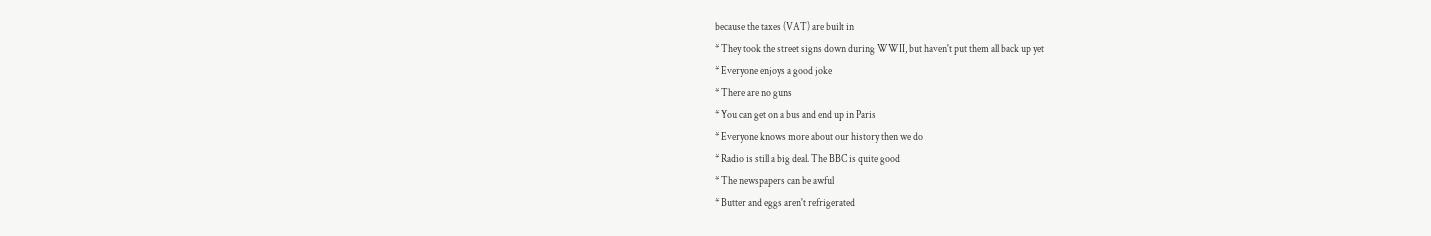because the taxes (VAT) are built in
* They took the street signs down during WWII, but haven't put them all back up yet
* Everyone enjoys a good joke
* There are no guns
* You can get on a bus and end up in Paris
* Everyone knows more about our history then we do
* Radio is still a big deal. The BBC is quite good
* The newspapers can be awful
* Butter and eggs aren't refrigerated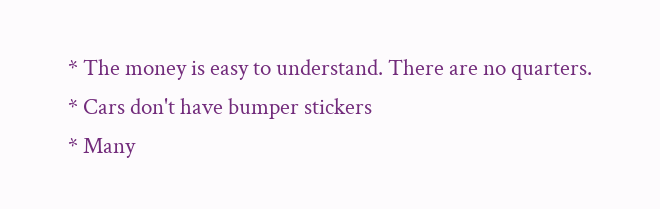* The money is easy to understand. There are no quarters.
* Cars don't have bumper stickers
* Many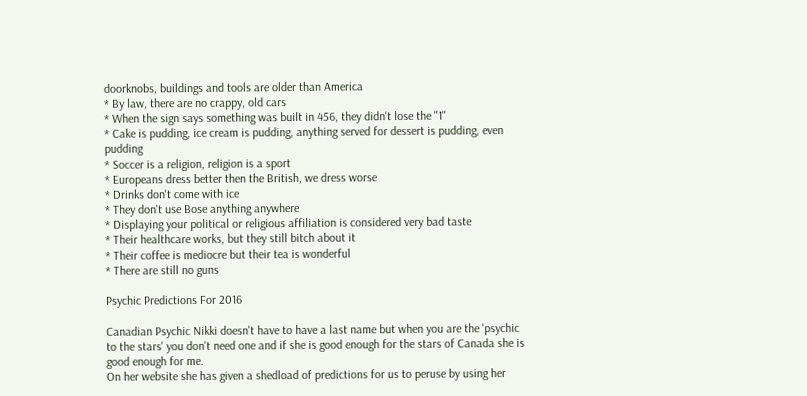doorknobs, buildings and tools are older than America
* By law, there are no crappy, old cars
* When the sign says something was built in 456, they didn't lose the "1"
* Cake is pudding, ice cream is pudding, anything served for dessert is pudding, even pudding
* Soccer is a religion, religion is a sport
* Europeans dress better then the British, we dress worse
* Drinks don't come with ice
* They don't use Bose anything anywhere
* Displaying your political or religious affiliation is considered very bad taste
* Their healthcare works, but they still bitch about it
* Their coffee is mediocre but their tea is wonderful
* There are still no guns

Psychic Predictions For 2016

Canadian Psychic Nikki doesn't have to have a last name but when you are the 'psychic to the stars' you don't need one and if she is good enough for the stars of Canada she is good enough for me.
On her website she has given a shedload of predictions for us to peruse by using her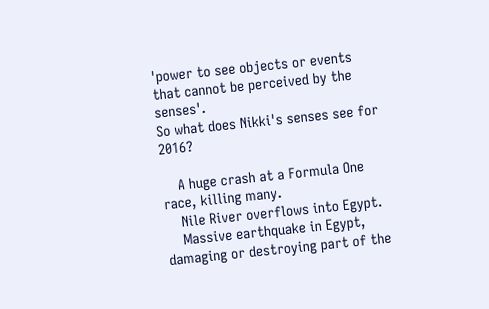'power to see objects or events that cannot be perceived by the senses'.
So what does Nikki's senses see for 2016?

    A huge crash at a Formula One race, killing many.
    Nile River overflows into Egypt.
    Massive earthquake in Egypt, damaging or destroying part of the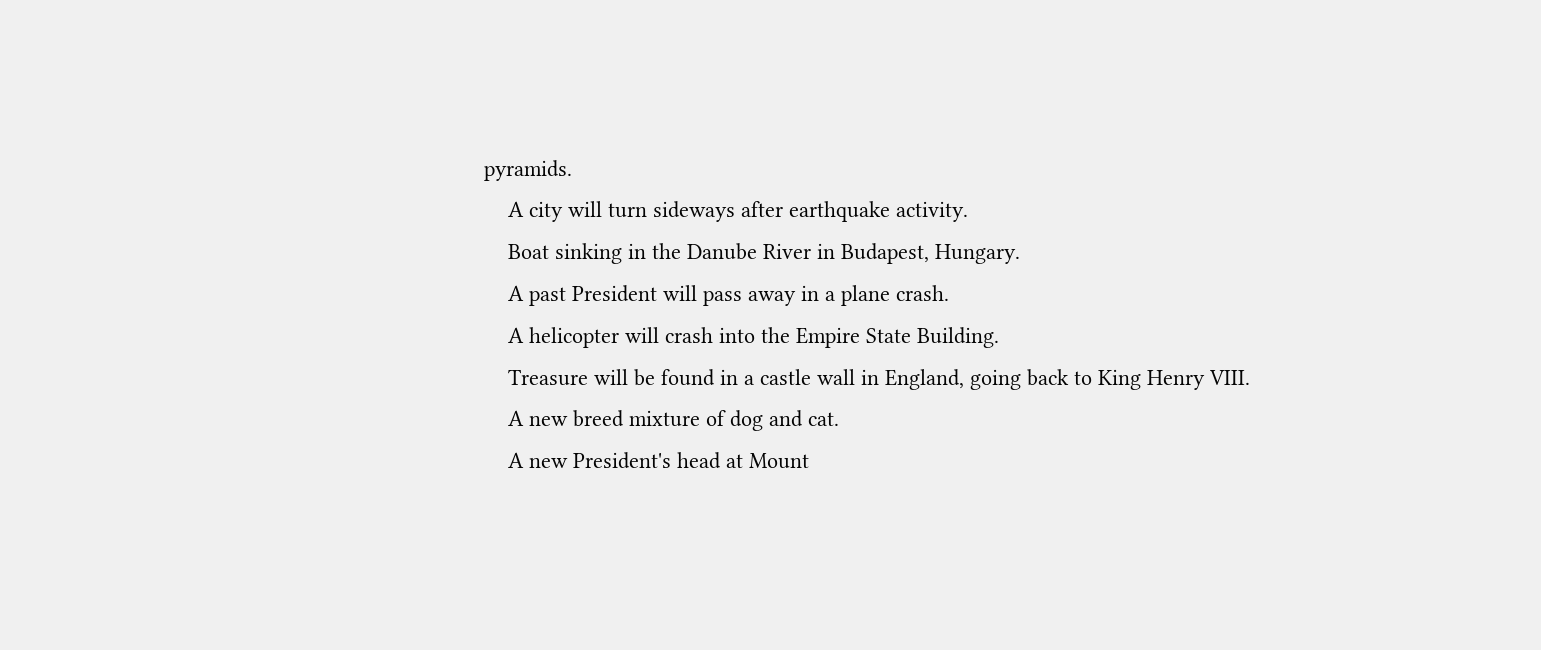pyramids.
    A city will turn sideways after earthquake activity.
    Boat sinking in the Danube River in Budapest, Hungary.
    A past President will pass away in a plane crash.
    A helicopter will crash into the Empire State Building.
    Treasure will be found in a castle wall in England, going back to King Henry VIII.
    A new breed mixture of dog and cat.
    A new President's head at Mount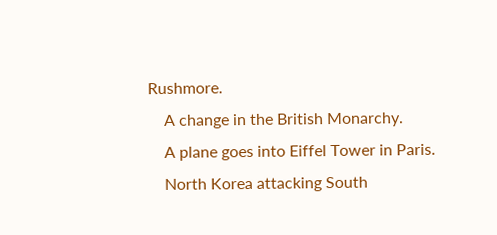Rushmore.
    A change in the British Monarchy.
    A plane goes into Eiffel Tower in Paris.
    North Korea attacking South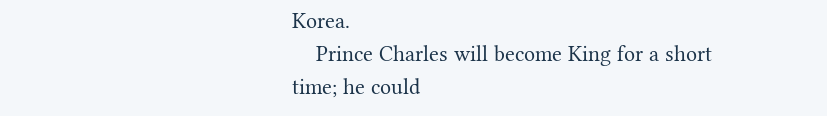Korea.
    Prince Charles will become King for a short time; he could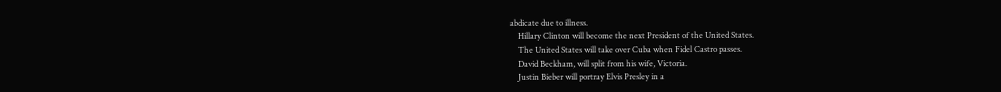abdicate due to illness.
    Hillary Clinton will become the next President of the United States.
    The United States will take over Cuba when Fidel Castro passes.
    David Beckham, will split from his wife, Victoria.
    Justin Bieber will portray Elvis Presley in a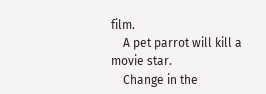film.
    A pet parrot will kill a movie star.
    Change in the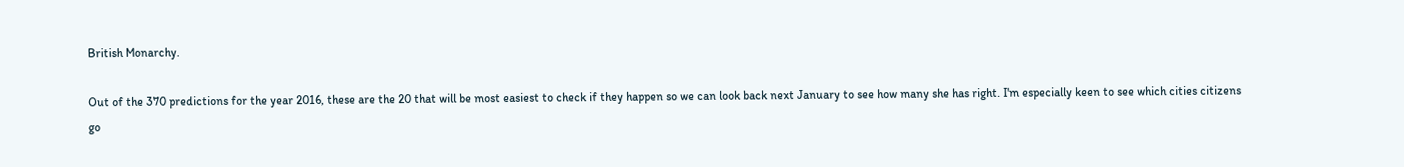British Monarchy.

Out of the 370 predictions for the year 2016, these are the 20 that will be most easiest to check if they happen so we can look back next January to see how many she has right. I'm especially keen to see which cities citizens go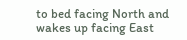to bed facing North and wakes up facing East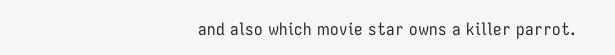and also which movie star owns a killer parrot.